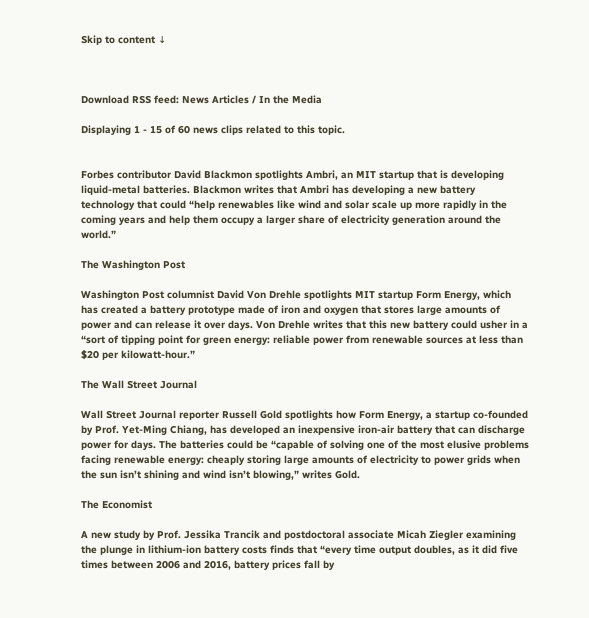Skip to content ↓



Download RSS feed: News Articles / In the Media

Displaying 1 - 15 of 60 news clips related to this topic.


Forbes contributor David Blackmon spotlights Ambri, an MIT startup that is developing liquid-metal batteries. Blackmon writes that Ambri has developing a new battery technology that could “help renewables like wind and solar scale up more rapidly in the coming years and help them occupy a larger share of electricity generation around the world.”

The Washington Post

Washington Post columnist David Von Drehle spotlights MIT startup Form Energy, which has created a battery prototype made of iron and oxygen that stores large amounts of power and can release it over days. Von Drehle writes that this new battery could usher in a “sort of tipping point for green energy: reliable power from renewable sources at less than $20 per kilowatt-hour.”

The Wall Street Journal

Wall Street Journal reporter Russell Gold spotlights how Form Energy, a startup co-founded by Prof. Yet-Ming Chiang, has developed an inexpensive iron-air battery that can discharge power for days. The batteries could be “capable of solving one of the most elusive problems facing renewable energy: cheaply storing large amounts of electricity to power grids when the sun isn’t shining and wind isn’t blowing,” writes Gold.

The Economist

A new study by Prof. Jessika Trancik and postdoctoral associate Micah Ziegler examining the plunge in lithium-ion battery costs finds that “every time output doubles, as it did five times between 2006 and 2016, battery prices fall by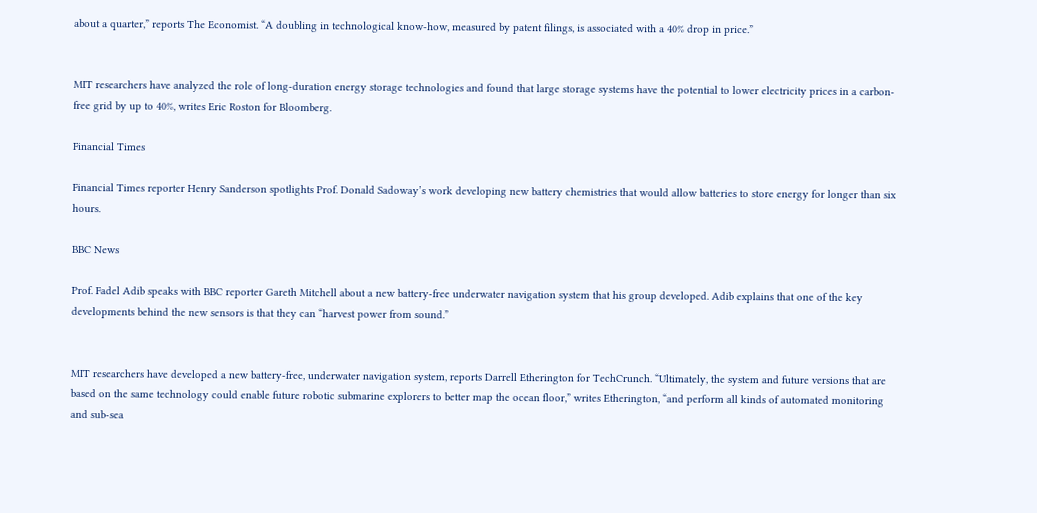about a quarter,” reports The Economist. “A doubling in technological know-how, measured by patent filings, is associated with a 40% drop in price.”


MIT researchers have analyzed the role of long-duration energy storage technologies and found that large storage systems have the potential to lower electricity prices in a carbon-free grid by up to 40%, writes Eric Roston for Bloomberg.

Financial Times

Financial Times reporter Henry Sanderson spotlights Prof. Donald Sadoway’s work developing new battery chemistries that would allow batteries to store energy for longer than six hours.

BBC News

Prof. Fadel Adib speaks with BBC reporter Gareth Mitchell about a new battery-free underwater navigation system that his group developed. Adib explains that one of the key developments behind the new sensors is that they can “harvest power from sound.”


MIT researchers have developed a new battery-free, underwater navigation system, reports Darrell Etherington for TechCrunch. “Ultimately, the system and future versions that are based on the same technology could enable future robotic submarine explorers to better map the ocean floor,” writes Etherington, “and perform all kinds of automated monitoring and sub-sea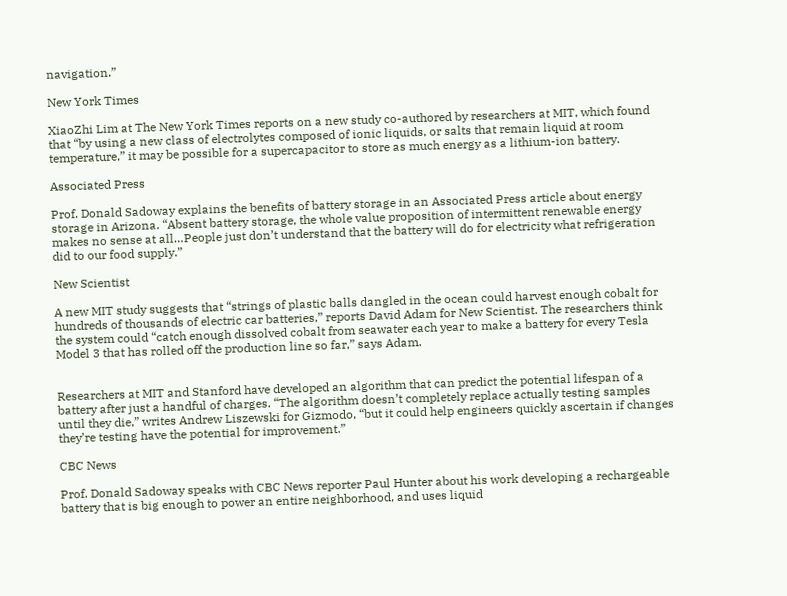navigation.”

New York Times

XiaoZhi Lim at The New York Times reports on a new study co-authored by researchers at MIT, which found that “by using a new class of electrolytes composed of ionic liquids, or salts that remain liquid at room temperature,” it may be possible for a supercapacitor to store as much energy as a lithium-ion battery.

Associated Press

Prof. Donald Sadoway explains the benefits of battery storage in an Associated Press article about energy storage in Arizona. “Absent battery storage, the whole value proposition of intermittent renewable energy makes no sense at all…People just don’t understand that the battery will do for electricity what refrigeration did to our food supply.”

New Scientist

A new MIT study suggests that “strings of plastic balls dangled in the ocean could harvest enough cobalt for hundreds of thousands of electric car batteries,” reports David Adam for New Scientist. The researchers think the system could “catch enough dissolved cobalt from seawater each year to make a battery for every Tesla Model 3 that has rolled off the production line so far,” says Adam.


Researchers at MIT and Stanford have developed an algorithm that can predict the potential lifespan of a battery after just a handful of charges. “The algorithm doesn’t completely replace actually testing samples until they die,” writes Andrew Liszewski for Gizmodo, “but it could help engineers quickly ascertain if changes they’re testing have the potential for improvement.”

CBC News

Prof. Donald Sadoway speaks with CBC News reporter Paul Hunter about his work developing a rechargeable battery that is big enough to power an entire neighborhood, and uses liquid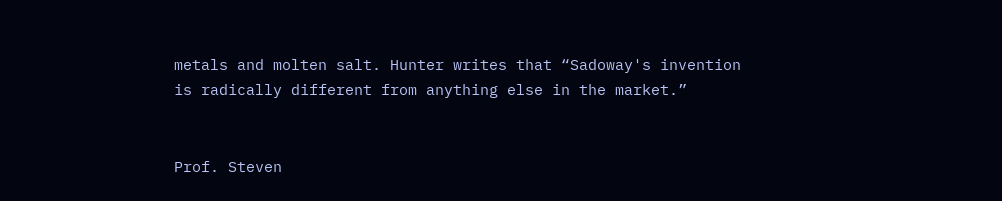metals and molten salt. Hunter writes that “Sadoway's invention is radically different from anything else in the market.”


Prof. Steven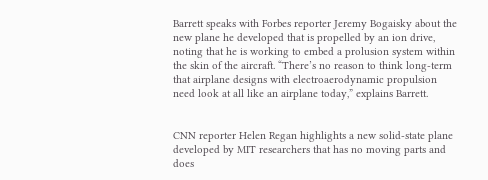Barrett speaks with Forbes reporter Jeremy Bogaisky about the new plane he developed that is propelled by an ion drive, noting that he is working to embed a prolusion system within the skin of the aircraft. “There’s no reason to think long-term that airplane designs with electroaerodynamic propulsion need look at all like an airplane today,” explains Barrett.


CNN reporter Helen Regan highlights a new solid-state plane developed by MIT researchers that has no moving parts and does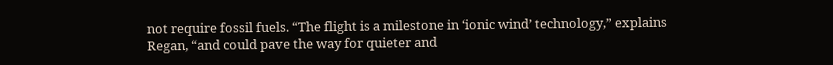not require fossil fuels. “The flight is a milestone in ‘ionic wind’ technology,” explains Regan, “and could pave the way for quieter and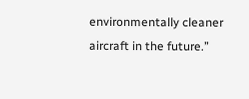environmentally cleaner aircraft in the future.”